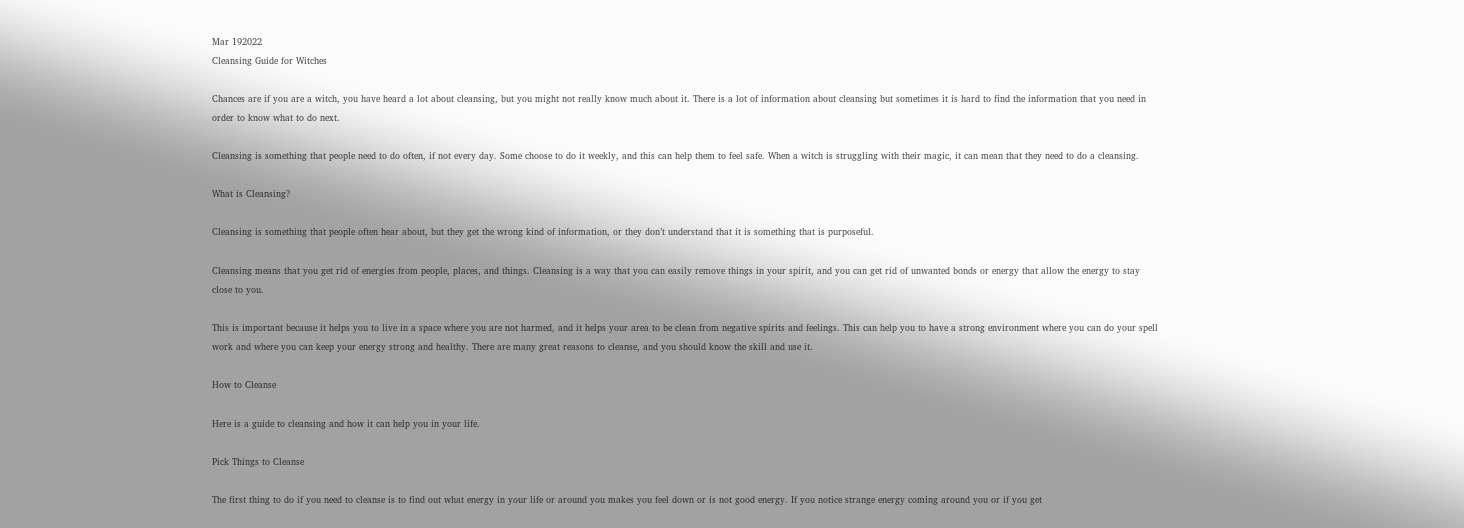Mar 192022
Cleansing Guide for Witches

Chances are if you are a witch, you have heard a lot about cleansing, but you might not really know much about it. There is a lot of information about cleansing but sometimes it is hard to find the information that you need in order to know what to do next.

Cleansing is something that people need to do often, if not every day. Some choose to do it weekly, and this can help them to feel safe. When a witch is struggling with their magic, it can mean that they need to do a cleansing.

What is Cleansing?

Cleansing is something that people often hear about, but they get the wrong kind of information, or they don’t understand that it is something that is purposeful.

Cleansing means that you get rid of energies from people, places, and things. Cleansing is a way that you can easily remove things in your spirit, and you can get rid of unwanted bonds or energy that allow the energy to stay close to you.

This is important because it helps you to live in a space where you are not harmed, and it helps your area to be clean from negative spirits and feelings. This can help you to have a strong environment where you can do your spell work and where you can keep your energy strong and healthy. There are many great reasons to cleanse, and you should know the skill and use it.

How to Cleanse

Here is a guide to cleansing and how it can help you in your life.

Pick Things to Cleanse

The first thing to do if you need to cleanse is to find out what energy in your life or around you makes you feel down or is not good energy. If you notice strange energy coming around you or if you get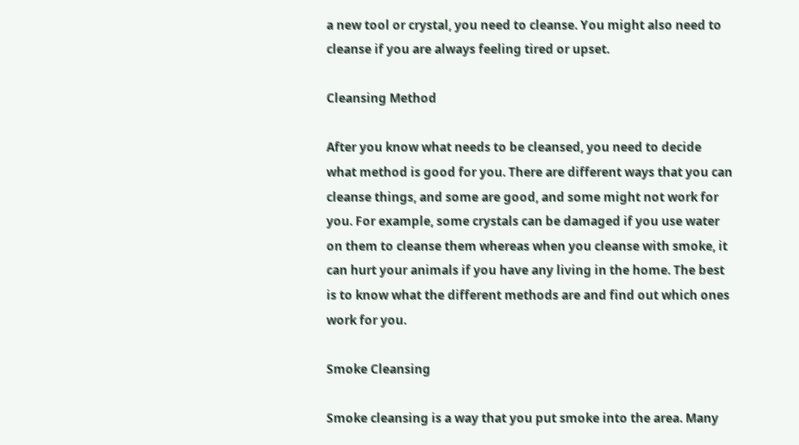a new tool or crystal, you need to cleanse. You might also need to cleanse if you are always feeling tired or upset.

Cleansing Method

After you know what needs to be cleansed, you need to decide what method is good for you. There are different ways that you can cleanse things, and some are good, and some might not work for you. For example, some crystals can be damaged if you use water on them to cleanse them whereas when you cleanse with smoke, it can hurt your animals if you have any living in the home. The best is to know what the different methods are and find out which ones work for you.

Smoke Cleansing

Smoke cleansing is a way that you put smoke into the area. Many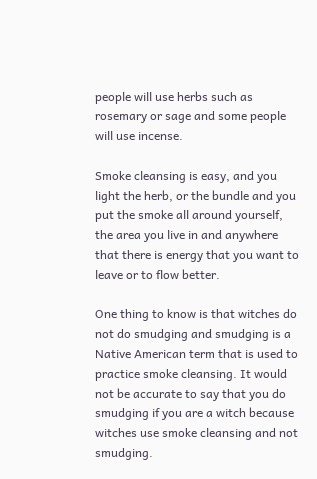people will use herbs such as rosemary or sage and some people will use incense.

Smoke cleansing is easy, and you light the herb, or the bundle and you put the smoke all around yourself, the area you live in and anywhere that there is energy that you want to leave or to flow better.

One thing to know is that witches do not do smudging and smudging is a Native American term that is used to practice smoke cleansing. It would not be accurate to say that you do smudging if you are a witch because witches use smoke cleansing and not smudging.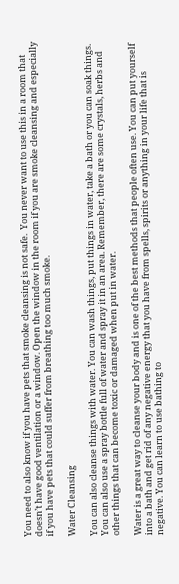You need to also know if you have pets that smoke cleansing is not safe.  You never want to use this in a room that doesn’t have good ventilation or a window. Open the window in the room if you are smoke cleansing and especially if you have pets that could suffer from breathing too much smoke.

Water Cleansing

You can also cleanse things with water. You can wash things, put things in water, take a bath or you can soak things. You can also use a spray bottle full of water and spray it in an area. Remember, there are some crystals, herbs and other things that can become toxic or damaged when put in water.

Water is a great way to cleanse your body and is one of the best methods that people often use. You can put yourself into a bath and get rid of any negative energy that you have from spells, spirits or anything in your life that is negative. You can learn to use bathing to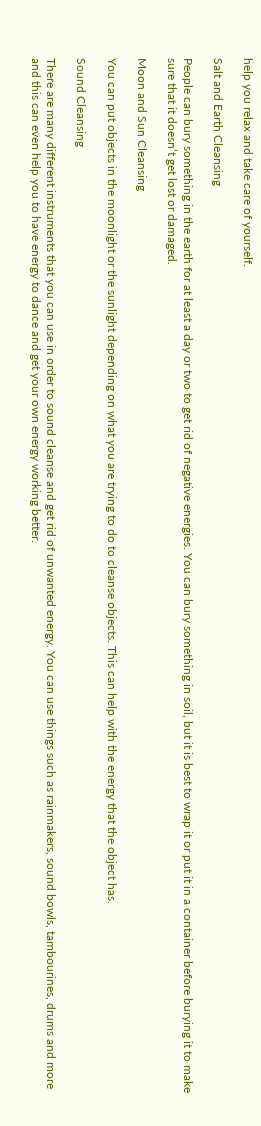help you relax and take care of yourself.

Salt and Earth Cleansing

People can bury something in the earth for at least a day or two to get rid of negative energies. You can bury something in soil, but it is best to wrap it or put it in a container before burying it to make sure that it doesn’t get lost or damaged.

Moon and Sun Cleansing

You can put objects in the moonlight or the sunlight depending on what you are trying to do to cleanse objects. This can help with the energy that the object has.

Sound Cleansing

There are many different instruments that you can use in order to sound cleanse and get rid of unwanted energy. You can use things such as rainmakers, sound bowls, tambourines, drums and more and this can even help you to have energy to dance and get your own energy working better.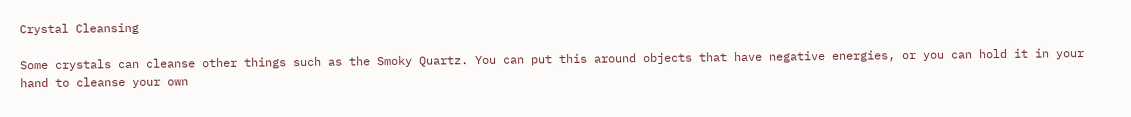Crystal Cleansing

Some crystals can cleanse other things such as the Smoky Quartz. You can put this around objects that have negative energies, or you can hold it in your hand to cleanse your own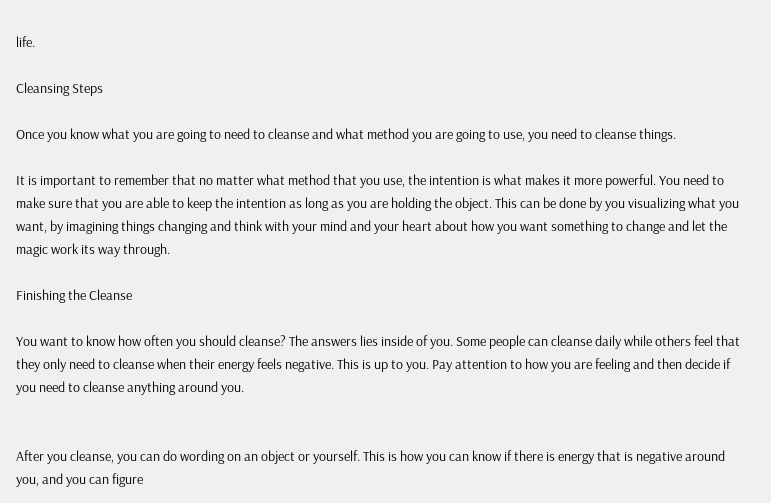life.

Cleansing Steps

Once you know what you are going to need to cleanse and what method you are going to use, you need to cleanse things.

It is important to remember that no matter what method that you use, the intention is what makes it more powerful. You need to make sure that you are able to keep the intention as long as you are holding the object. This can be done by you visualizing what you want, by imagining things changing and think with your mind and your heart about how you want something to change and let the magic work its way through.

Finishing the Cleanse

You want to know how often you should cleanse? The answers lies inside of you. Some people can cleanse daily while others feel that they only need to cleanse when their energy feels negative. This is up to you. Pay attention to how you are feeling and then decide if you need to cleanse anything around you.


After you cleanse, you can do wording on an object or yourself. This is how you can know if there is energy that is negative around you, and you can figure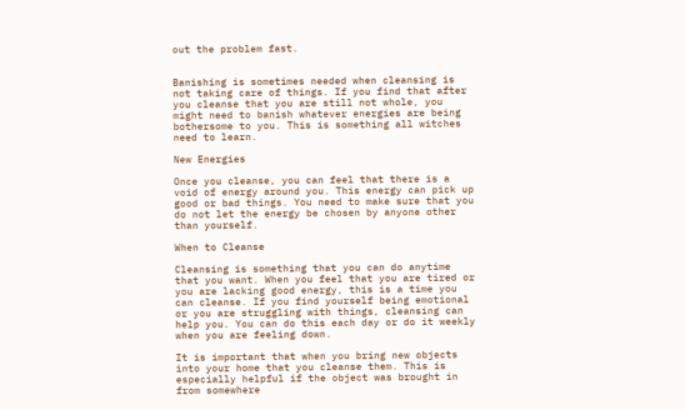out the problem fast.


Banishing is sometimes needed when cleansing is not taking care of things. If you find that after you cleanse that you are still not whole, you might need to banish whatever energies are being bothersome to you. This is something all witches need to learn.

New Energies

Once you cleanse, you can feel that there is a void of energy around you. This energy can pick up good or bad things. You need to make sure that you do not let the energy be chosen by anyone other than yourself.

When to Cleanse

Cleansing is something that you can do anytime that you want. When you feel that you are tired or you are lacking good energy, this is a time you can cleanse. If you find yourself being emotional or you are struggling with things, cleansing can help you. You can do this each day or do it weekly when you are feeling down.

It is important that when you bring new objects into your home that you cleanse them. This is especially helpful if the object was brought in from somewhere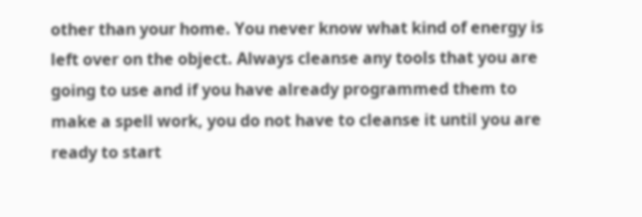other than your home. You never know what kind of energy is left over on the object. Always cleanse any tools that you are going to use and if you have already programmed them to make a spell work, you do not have to cleanse it until you are ready to start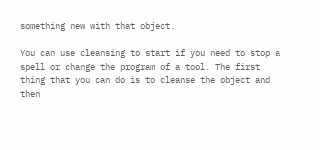something new with that object.

You can use cleansing to start if you need to stop a spell or change the program of a tool. The first thing that you can do is to cleanse the object and then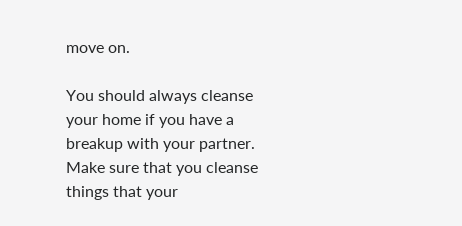move on.

You should always cleanse your home if you have a breakup with your partner. Make sure that you cleanse things that your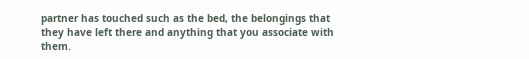partner has touched such as the bed, the belongings that they have left there and anything that you associate with them.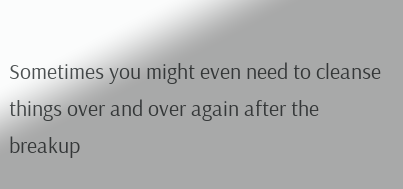Sometimes you might even need to cleanse things over and over again after the breakup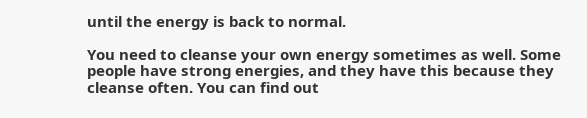until the energy is back to normal.

You need to cleanse your own energy sometimes as well. Some people have strong energies, and they have this because they cleanse often. You can find out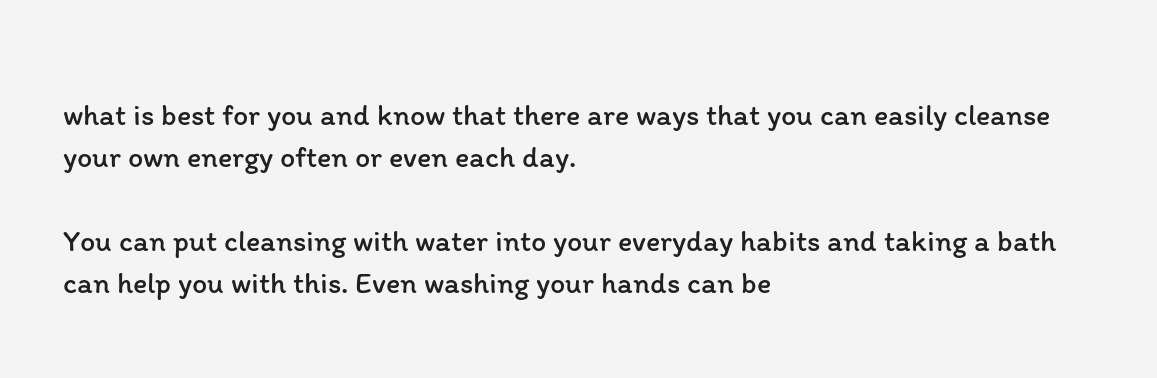what is best for you and know that there are ways that you can easily cleanse your own energy often or even each day.

You can put cleansing with water into your everyday habits and taking a bath can help you with this. Even washing your hands can be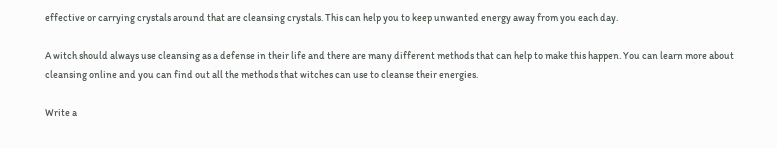effective or carrying crystals around that are cleansing crystals. This can help you to keep unwanted energy away from you each day.

A witch should always use cleansing as a defense in their life and there are many different methods that can help to make this happen. You can learn more about cleansing online and you can find out all the methods that witches can use to cleanse their energies.

Write a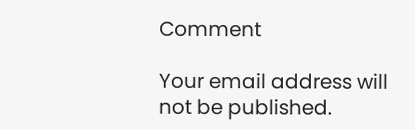Comment

Your email address will not be published.